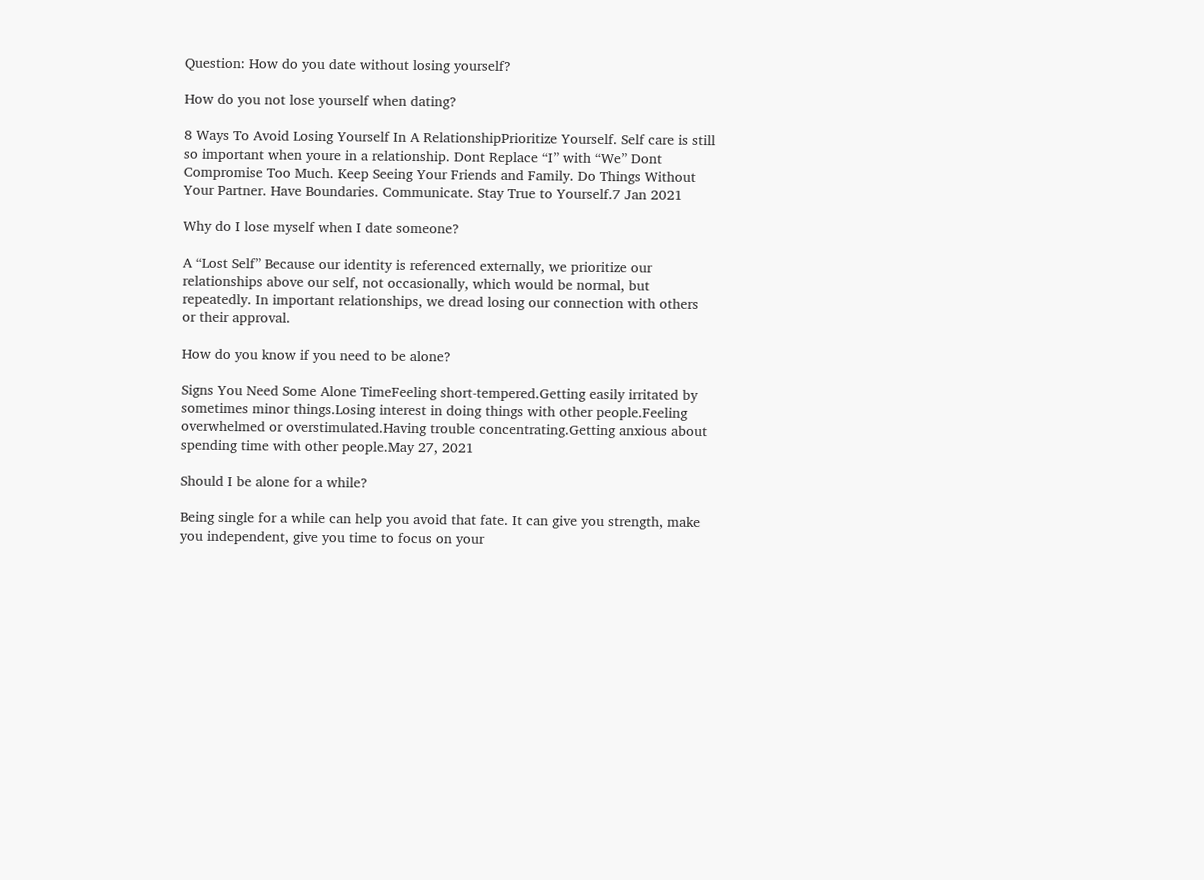Question: How do you date without losing yourself?

How do you not lose yourself when dating?

8 Ways To Avoid Losing Yourself In A RelationshipPrioritize Yourself. Self care is still so important when youre in a relationship. Dont Replace “I” with “We” Dont Compromise Too Much. Keep Seeing Your Friends and Family. Do Things Without Your Partner. Have Boundaries. Communicate. Stay True to Yourself.7 Jan 2021

Why do I lose myself when I date someone?

A “Lost Self” Because our identity is referenced externally, we prioritize our relationships above our self, not occasionally, which would be normal, but repeatedly. In important relationships, we dread losing our connection with others or their approval.

How do you know if you need to be alone?

Signs You Need Some Alone TimeFeeling short-tempered.Getting easily irritated by sometimes minor things.Losing interest in doing things with other people.Feeling overwhelmed or overstimulated.Having trouble concentrating.Getting anxious about spending time with other people.May 27, 2021

Should I be alone for a while?

Being single for a while can help you avoid that fate. It can give you strength, make you independent, give you time to focus on your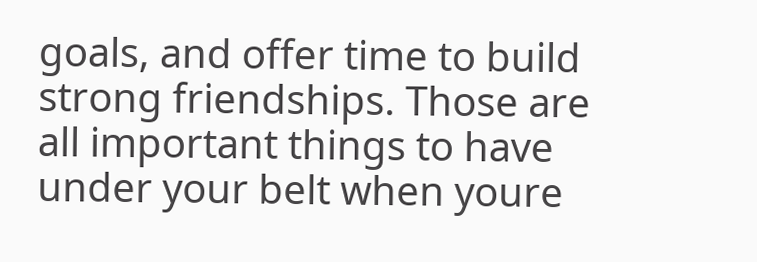goals, and offer time to build strong friendships. Those are all important things to have under your belt when youre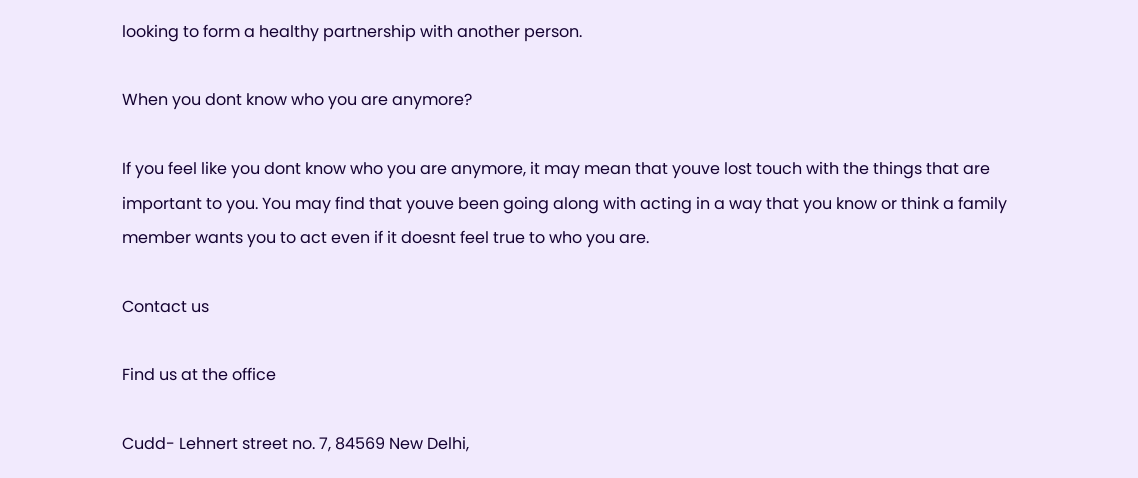looking to form a healthy partnership with another person.

When you dont know who you are anymore?

If you feel like you dont know who you are anymore, it may mean that youve lost touch with the things that are important to you. You may find that youve been going along with acting in a way that you know or think a family member wants you to act even if it doesnt feel true to who you are.

Contact us

Find us at the office

Cudd- Lehnert street no. 7, 84569 New Delhi,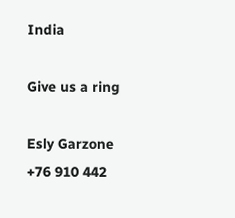India

Give us a ring

Esly Garzone
+76 910 442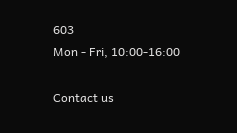603
Mon - Fri, 10:00-16:00

Contact us